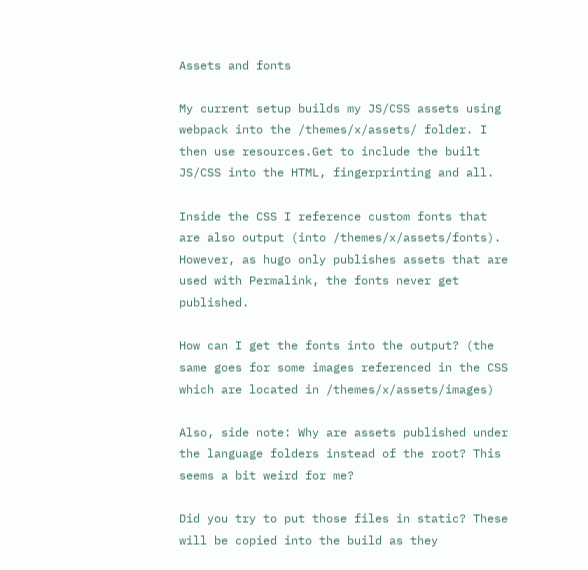Assets and fonts

My current setup builds my JS/CSS assets using webpack into the /themes/x/assets/ folder. I then use resources.Get to include the built JS/CSS into the HTML, fingerprinting and all.

Inside the CSS I reference custom fonts that are also output (into /themes/x/assets/fonts). However, as hugo only publishes assets that are used with Permalink, the fonts never get published.

How can I get the fonts into the output? (the same goes for some images referenced in the CSS which are located in /themes/x/assets/images)

Also, side note: Why are assets published under the language folders instead of the root? This seems a bit weird for me?

Did you try to put those files in static? These will be copied into the build as they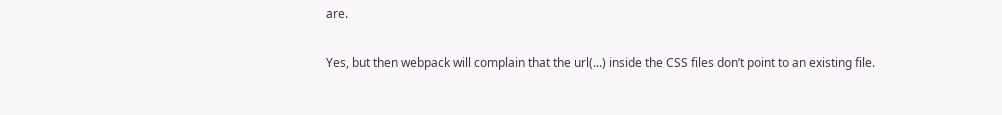are.

Yes, but then webpack will complain that the url(...) inside the CSS files don’t point to an existing file.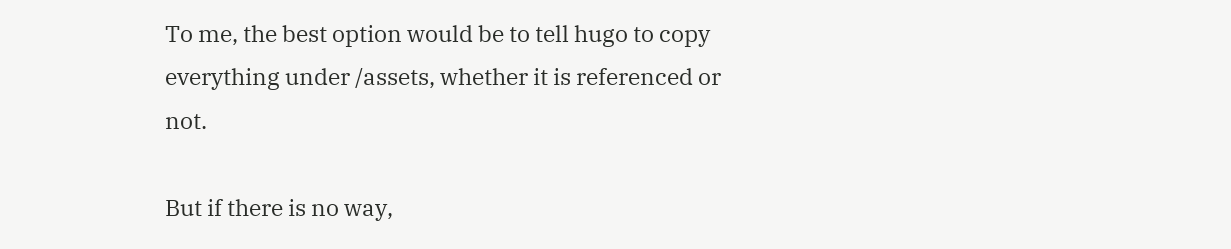To me, the best option would be to tell hugo to copy everything under /assets, whether it is referenced or not.

But if there is no way,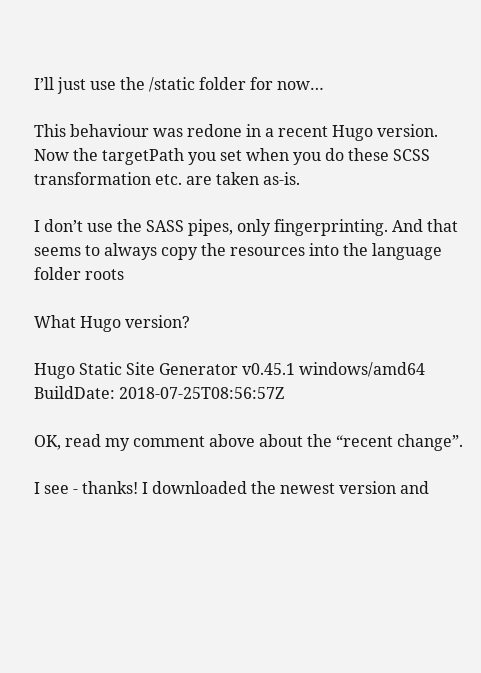I’ll just use the /static folder for now…

This behaviour was redone in a recent Hugo version. Now the targetPath you set when you do these SCSS transformation etc. are taken as-is.

I don’t use the SASS pipes, only fingerprinting. And that seems to always copy the resources into the language folder roots

What Hugo version?

Hugo Static Site Generator v0.45.1 windows/amd64 BuildDate: 2018-07-25T08:56:57Z

OK, read my comment above about the “recent change”.

I see - thanks! I downloaded the newest version and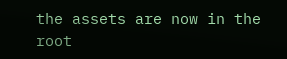the assets are now in the root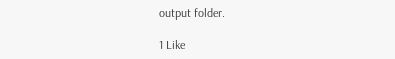output folder.

1 Like